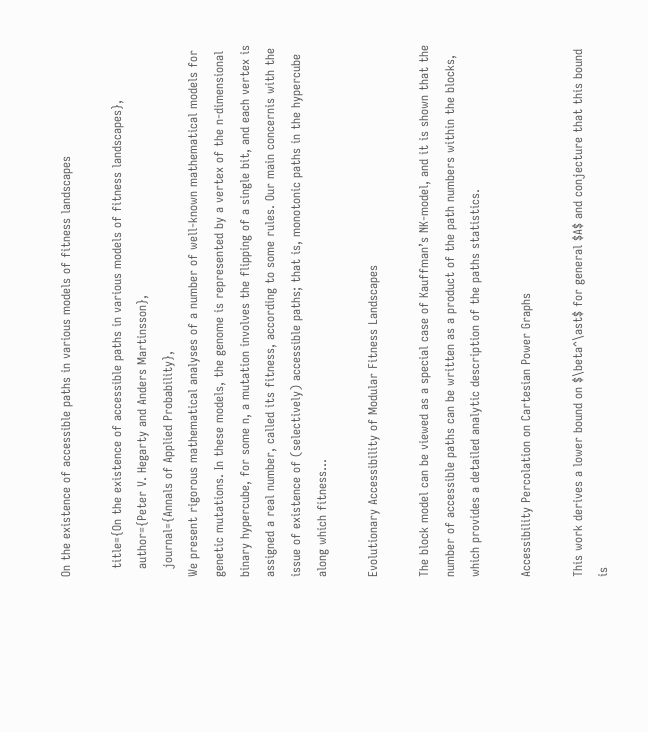On the existence of accessible paths in various models of fitness landscapes

  title={On the existence of accessible paths in various models of fitness landscapes},
  author={Peter V. Hegarty and Anders Martinsson},
  journal={Annals of Applied Probability},
We present rigorous mathematical analyses of a number of well-known mathematical models for genetic mutations. In these models, the genome is represented by a vertex of the n-dimensional binary hypercube, for some n, a mutation involves the flipping of a single bit, and each vertex is assigned a real number, called its fitness, according to some rules. Our main concernis with the issue of existence of (selectively) accessible paths; that is, monotonic paths in the hypercube along which fitness…

Evolutionary Accessibility of Modular Fitness Landscapes

The block model can be viewed as a special case of Kauffman’s NK-model, and it is shown that the number of accessible paths can be written as a product of the path numbers within the blocks, which provides a detailed analytic description of the paths statistics.

Accessibility Percolation on Cartesian Power Graphs

This work derives a lower bound on $\beta^\ast$ for general $A$ and conjecture that this bound is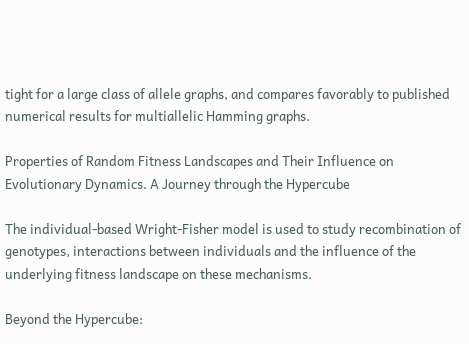tight for a large class of allele graphs, and compares favorably to published numerical results for multiallelic Hamming graphs.

Properties of Random Fitness Landscapes and Their Influence on Evolutionary Dynamics. A Journey through the Hypercube

The individual-based Wright-Fisher model is used to study recombination of genotypes, interactions between individuals and the influence of the underlying fitness landscape on these mechanisms.

Beyond the Hypercube: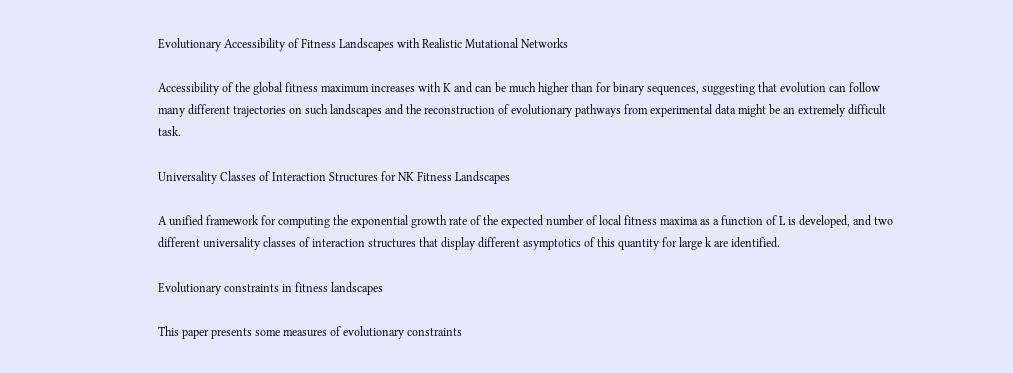Evolutionary Accessibility of Fitness Landscapes with Realistic Mutational Networks

Accessibility of the global fitness maximum increases with K and can be much higher than for binary sequences, suggesting that evolution can follow many different trajectories on such landscapes and the reconstruction of evolutionary pathways from experimental data might be an extremely difficult task.

Universality Classes of Interaction Structures for NK Fitness Landscapes

A unified framework for computing the exponential growth rate of the expected number of local fitness maxima as a function of L is developed, and two different universality classes of interaction structures that display different asymptotics of this quantity for large k are identified.

Evolutionary constraints in fitness landscapes

This paper presents some measures of evolutionary constraints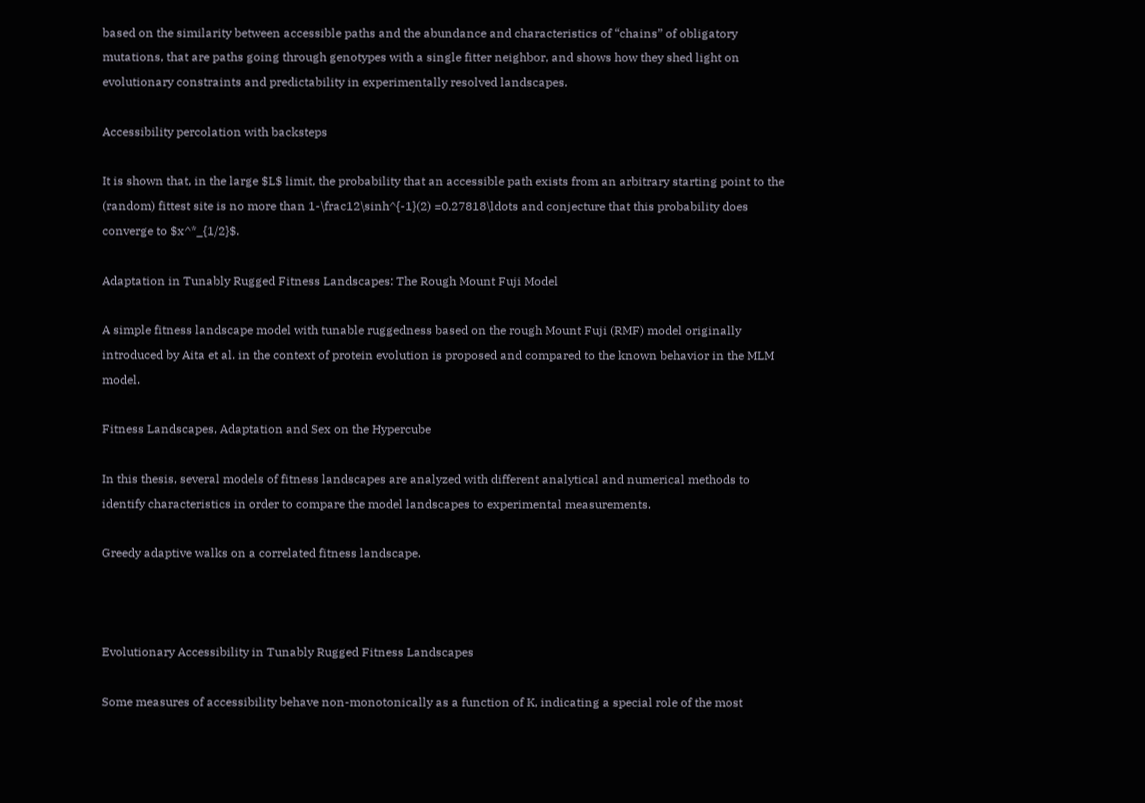based on the similarity between accessible paths and the abundance and characteristics of “chains” of obligatory mutations, that are paths going through genotypes with a single fitter neighbor, and shows how they shed light on evolutionary constraints and predictability in experimentally resolved landscapes.

Accessibility percolation with backsteps

It is shown that, in the large $L$ limit, the probability that an accessible path exists from an arbitrary starting point to the (random) fittest site is no more than 1-\frac12\sinh^{-1}(2) =0.27818\ldots and conjecture that this probability does converge to $x^*_{1/2}$.

Adaptation in Tunably Rugged Fitness Landscapes: The Rough Mount Fuji Model

A simple fitness landscape model with tunable ruggedness based on the rough Mount Fuji (RMF) model originally introduced by Aita et al. in the context of protein evolution is proposed and compared to the known behavior in the MLM model.

Fitness Landscapes, Adaptation and Sex on the Hypercube

In this thesis, several models of fitness landscapes are analyzed with different analytical and numerical methods to identify characteristics in order to compare the model landscapes to experimental measurements.

Greedy adaptive walks on a correlated fitness landscape.



Evolutionary Accessibility in Tunably Rugged Fitness Landscapes

Some measures of accessibility behave non-monotonically as a function of K, indicating a special role of the most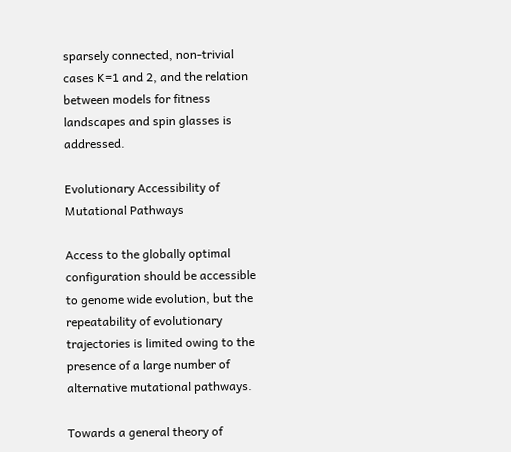sparsely connected, non-trivial cases K=1 and 2, and the relation between models for fitness landscapes and spin glasses is addressed.

Evolutionary Accessibility of Mutational Pathways

Access to the globally optimal configuration should be accessible to genome wide evolution, but the repeatability of evolutionary trajectories is limited owing to the presence of a large number of alternative mutational pathways.

Towards a general theory of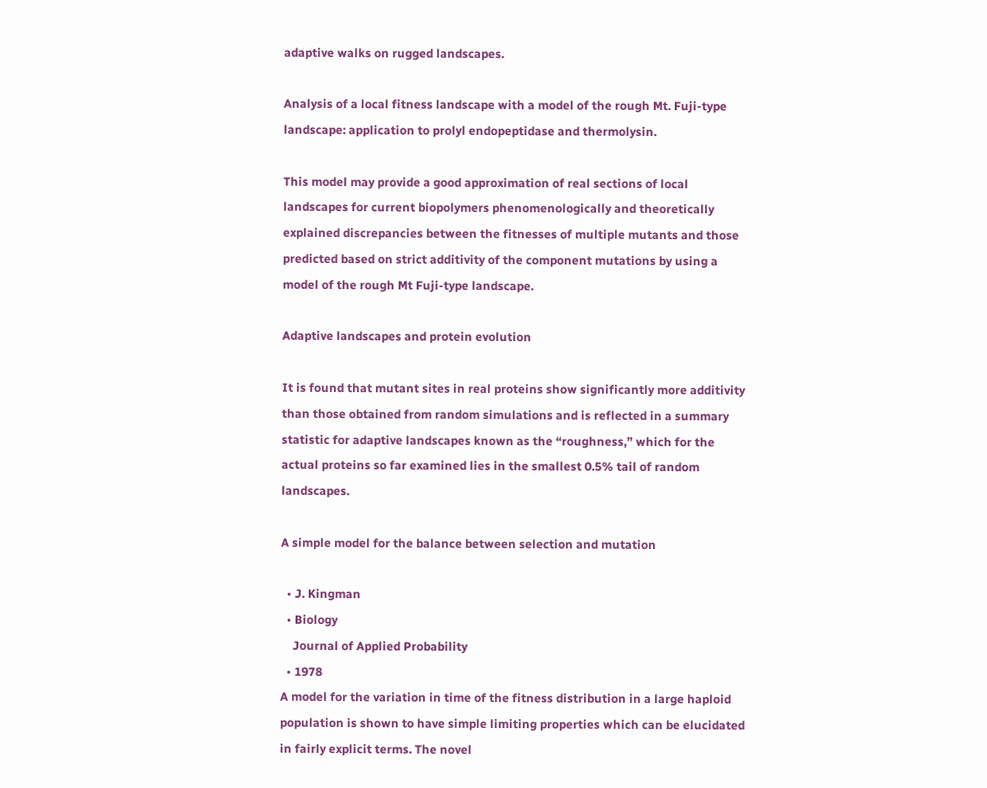adaptive walks on rugged landscapes.

Analysis of a local fitness landscape with a model of the rough Mt. Fuji-type landscape: application to prolyl endopeptidase and thermolysin.

This model may provide a good approximation of real sections of local landscapes for current biopolymers phenomenologically and theoretically explained discrepancies between the fitnesses of multiple mutants and those predicted based on strict additivity of the component mutations by using a model of the rough Mt Fuji-type landscape.

Adaptive landscapes and protein evolution

It is found that mutant sites in real proteins show significantly more additivity than those obtained from random simulations and is reflected in a summary statistic for adaptive landscapes known as the “roughness,” which for the actual proteins so far examined lies in the smallest 0.5% tail of random landscapes.

A simple model for the balance between selection and mutation

  • J. Kingman
  • Biology
    Journal of Applied Probability
  • 1978
A model for the variation in time of the fitness distribution in a large haploid population is shown to have simple limiting properties which can be elucidated in fairly explicit terms. The novel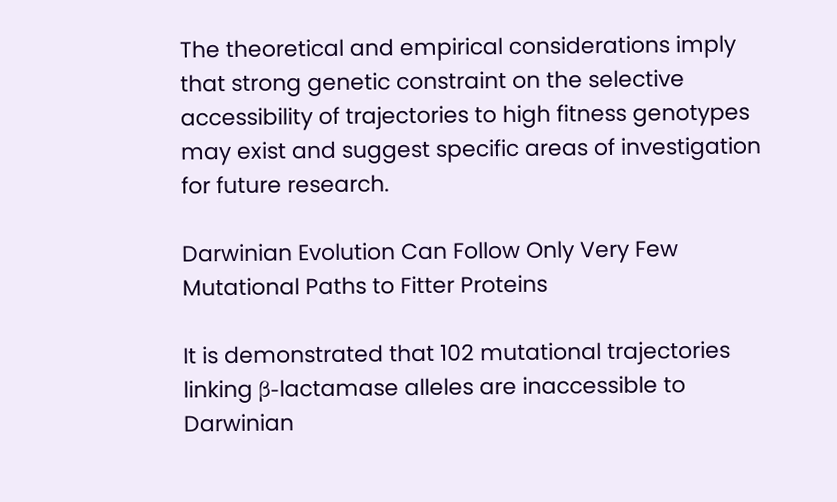The theoretical and empirical considerations imply that strong genetic constraint on the selective accessibility of trajectories to high fitness genotypes may exist and suggest specific areas of investigation for future research.

Darwinian Evolution Can Follow Only Very Few Mutational Paths to Fitter Proteins

It is demonstrated that 102 mutational trajectories linking β-lactamase alleles are inaccessible to Darwinian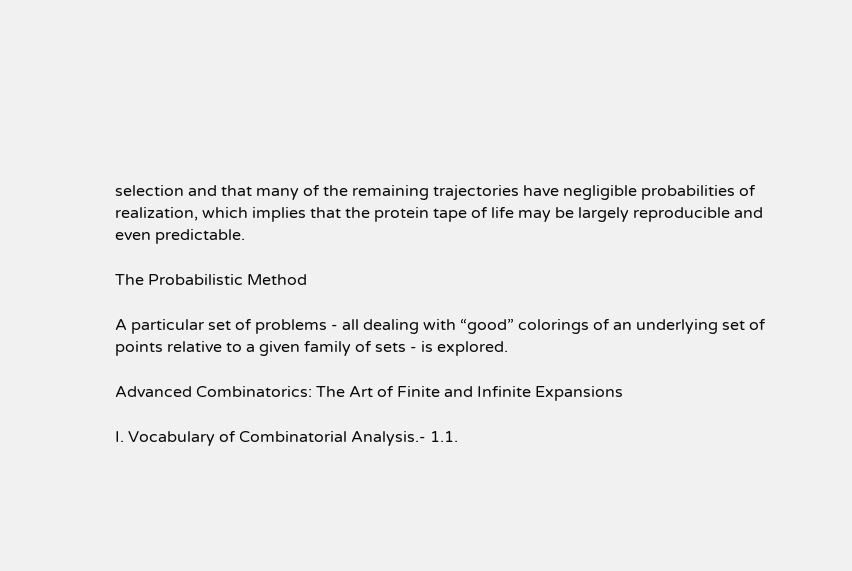selection and that many of the remaining trajectories have negligible probabilities of realization, which implies that the protein tape of life may be largely reproducible and even predictable.

The Probabilistic Method

A particular set of problems - all dealing with “good” colorings of an underlying set of points relative to a given family of sets - is explored.

Advanced Combinatorics: The Art of Finite and Infinite Expansions

I. Vocabulary of Combinatorial Analysis.- 1.1.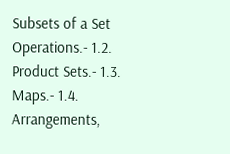Subsets of a Set Operations.- 1.2. Product Sets.- 1.3. Maps.- 1.4. Arrangements,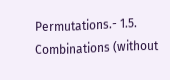Permutations.- 1.5. Combinations (without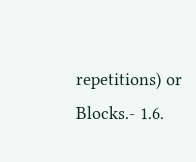repetitions) or Blocks.- 1.6.